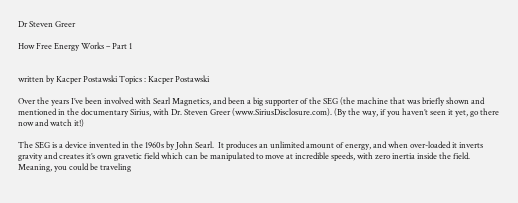Dr Steven Greer

How Free Energy Works – Part 1


written by Kacper Postawski Topics : Kacper Postawski

Over the years I’ve been involved with Searl Magnetics, and been a big supporter of the SEG (the machine that was briefly shown and mentioned in the documentary Sirius, with Dr. Steven Greer (www.SiriusDisclosure.com). (By the way, if you haven’t seen it yet, go there now and watch it!)

The SEG is a device invented in the 1960s by John Searl.  It produces an unlimited amount of energy, and when over-loaded it inverts gravity and creates it’s own gravetic field which can be manipulated to move at incredible speeds, with zero inertia inside the field.  Meaning, you could be traveling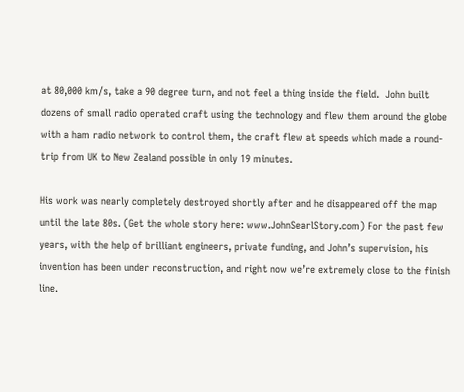at 80,000 km/s, take a 90 degree turn, and not feel a thing inside the field.  John built dozens of small radio operated craft using the technology and flew them around the globe with a ham radio network to control them, the craft flew at speeds which made a round-trip from UK to New Zealand possible in only 19 minutes.

His work was nearly completely destroyed shortly after and he disappeared off the map until the late 80s. (Get the whole story here: www.JohnSearlStory.com) For the past few years, with the help of brilliant engineers, private funding, and John’s supervision, his invention has been under reconstruction, and right now we’re extremely close to the finish line.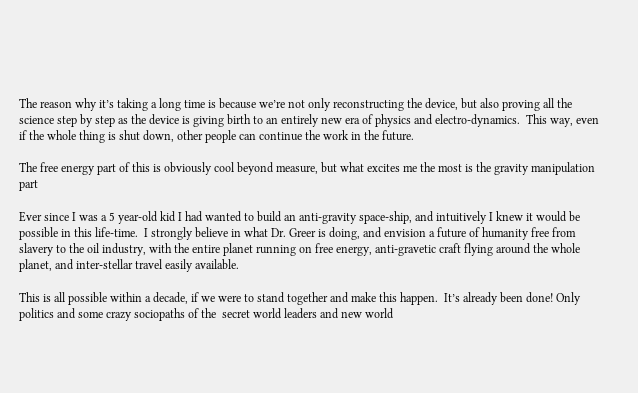The reason why it’s taking a long time is because we’re not only reconstructing the device, but also proving all the science step by step as the device is giving birth to an entirely new era of physics and electro-dynamics.  This way, even if the whole thing is shut down, other people can continue the work in the future.

The free energy part of this is obviously cool beyond measure, but what excites me the most is the gravity manipulation part

Ever since I was a 5 year-old kid I had wanted to build an anti-gravity space-ship, and intuitively I knew it would be possible in this life-time.  I strongly believe in what Dr. Greer is doing, and envision a future of humanity free from slavery to the oil industry, with the entire planet running on free energy, anti-gravetic craft flying around the whole planet, and inter-stellar travel easily available.

This is all possible within a decade, if we were to stand together and make this happen.  It’s already been done! Only politics and some crazy sociopaths of the  secret world leaders and new world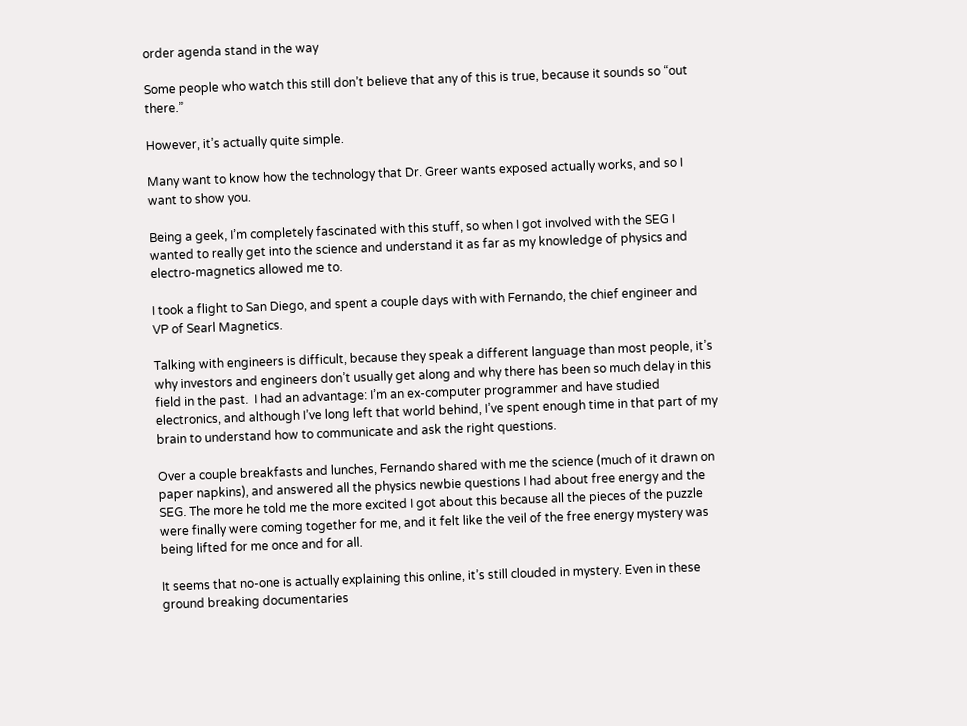order agenda stand in the way

Some people who watch this still don’t believe that any of this is true, because it sounds so “out there.”

However, it’s actually quite simple.

Many want to know how the technology that Dr. Greer wants exposed actually works, and so I want to show you.

Being a geek, I’m completely fascinated with this stuff, so when I got involved with the SEG I wanted to really get into the science and understand it as far as my knowledge of physics and electro-magnetics allowed me to.

I took a flight to San Diego, and spent a couple days with with Fernando, the chief engineer and VP of Searl Magnetics.

Talking with engineers is difficult, because they speak a different language than most people, it’s why investors and engineers don’t usually get along and why there has been so much delay in this field in the past.  I had an advantage: I’m an ex-computer programmer and have studied electronics, and although I’ve long left that world behind, I’ve spent enough time in that part of my brain to understand how to communicate and ask the right questions.

Over a couple breakfasts and lunches, Fernando shared with me the science (much of it drawn on paper napkins), and answered all the physics newbie questions I had about free energy and the SEG. The more he told me the more excited I got about this because all the pieces of the puzzle were finally were coming together for me, and it felt like the veil of the free energy mystery was being lifted for me once and for all.

It seems that no-one is actually explaining this online, it’s still clouded in mystery. Even in these ground breaking documentaries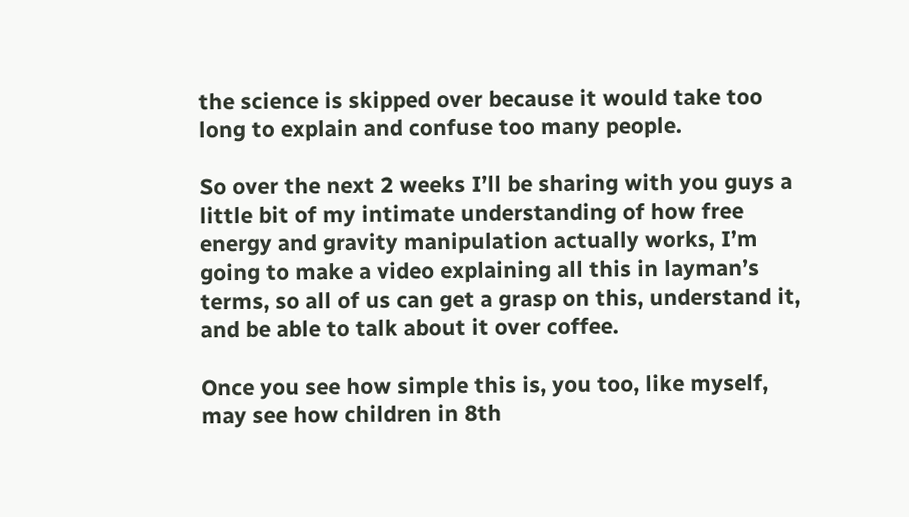the science is skipped over because it would take too long to explain and confuse too many people.

So over the next 2 weeks I’ll be sharing with you guys a little bit of my intimate understanding of how free energy and gravity manipulation actually works, I’m going to make a video explaining all this in layman’s terms, so all of us can get a grasp on this, understand it, and be able to talk about it over coffee.

Once you see how simple this is, you too, like myself, may see how children in 8th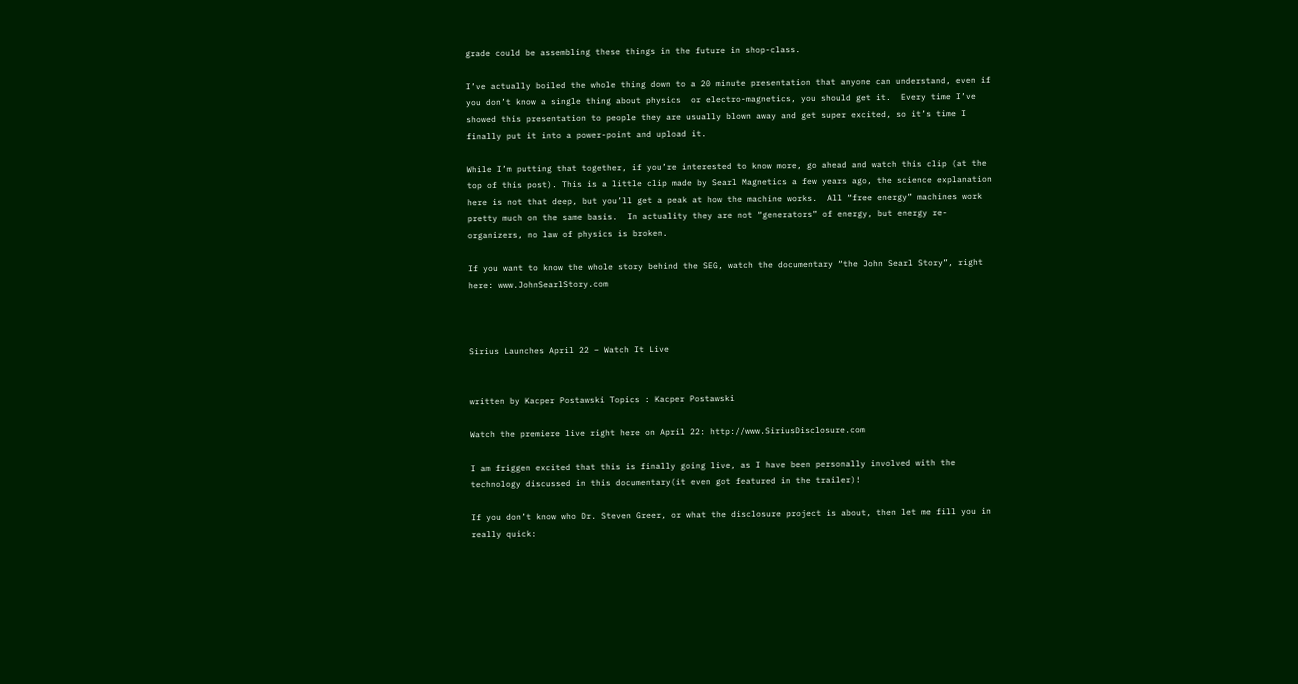grade could be assembling these things in the future in shop-class.

I’ve actually boiled the whole thing down to a 20 minute presentation that anyone can understand, even if you don’t know a single thing about physics  or electro-magnetics, you should get it.  Every time I’ve showed this presentation to people they are usually blown away and get super excited, so it’s time I finally put it into a power-point and upload it.

While I’m putting that together, if you’re interested to know more, go ahead and watch this clip (at the top of this post). This is a little clip made by Searl Magnetics a few years ago, the science explanation here is not that deep, but you’ll get a peak at how the machine works.  All “free energy” machines work pretty much on the same basis.  In actuality they are not “generators” of energy, but energy re-organizers, no law of physics is broken.

If you want to know the whole story behind the SEG, watch the documentary “the John Searl Story”, right here: www.JohnSearlStory.com



Sirius Launches April 22 – Watch It Live


written by Kacper Postawski Topics : Kacper Postawski

Watch the premiere live right here on April 22: http://www.SiriusDisclosure.com

I am friggen excited that this is finally going live, as I have been personally involved with the technology discussed in this documentary(it even got featured in the trailer)!

If you don’t know who Dr. Steven Greer, or what the disclosure project is about, then let me fill you in really quick: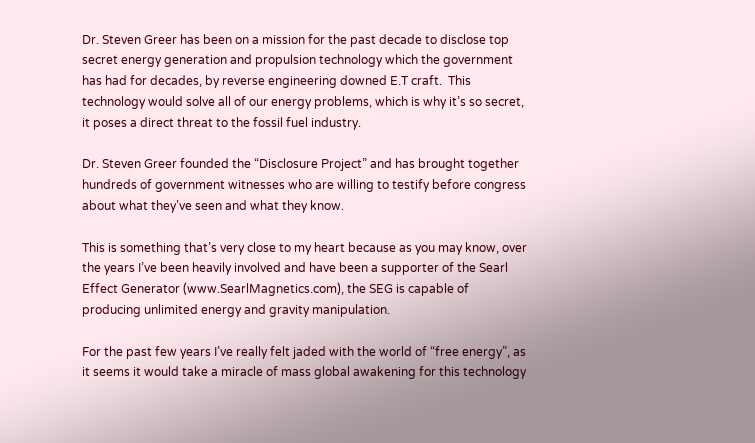Dr. Steven Greer has been on a mission for the past decade to disclose top secret energy generation and propulsion technology which the government has had for decades, by reverse engineering downed E.T craft.  This technology would solve all of our energy problems, which is why it’s so secret, it poses a direct threat to the fossil fuel industry.

Dr. Steven Greer founded the “Disclosure Project” and has brought together hundreds of government witnesses who are willing to testify before congress about what they’ve seen and what they know.

This is something that’s very close to my heart because as you may know, over the years I’ve been heavily involved and have been a supporter of the Searl Effect Generator (www.SearlMagnetics.com), the SEG is capable of producing unlimited energy and gravity manipulation.

For the past few years I’ve really felt jaded with the world of “free energy”, as it seems it would take a miracle of mass global awakening for this technology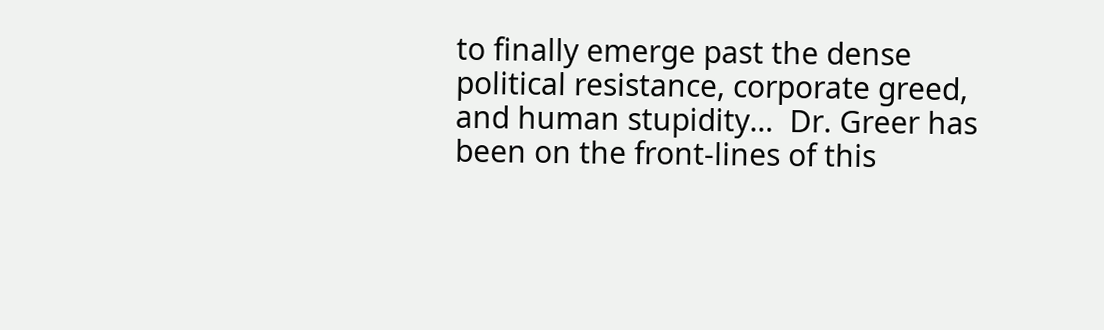to finally emerge past the dense political resistance, corporate greed, and human stupidity…  Dr. Greer has been on the front-lines of this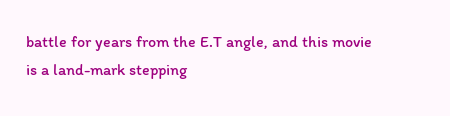battle for years from the E.T angle, and this movie is a land-mark stepping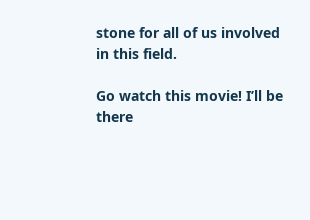stone for all of us involved in this field.

Go watch this movie! I’ll be there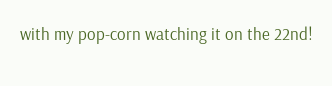with my pop-corn watching it on the 22nd!